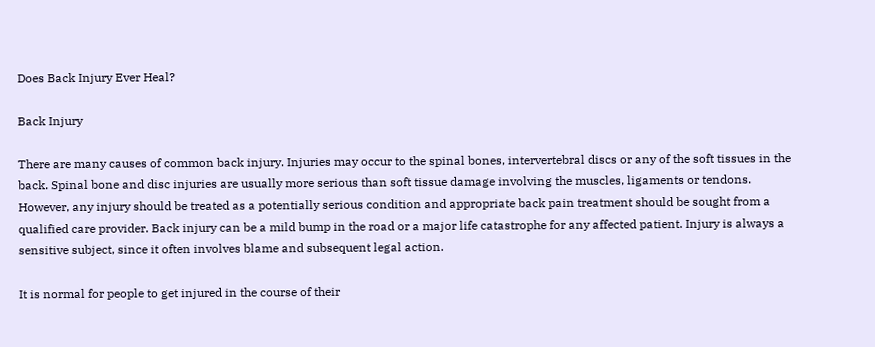Does Back Injury Ever Heal?

Back Injury

There are many causes of common back injury. Injuries may occur to the spinal bones, intervertebral discs or any of the soft tissues in the back. Spinal bone and disc injuries are usually more serious than soft tissue damage involving the muscles, ligaments or tendons. However, any injury should be treated as a potentially serious condition and appropriate back pain treatment should be sought from a qualified care provider. Back injury can be a mild bump in the road or a major life catastrophe for any affected patient. Injury is always a sensitive subject, since it often involves blame and subsequent legal action.

It is normal for people to get injured in the course of their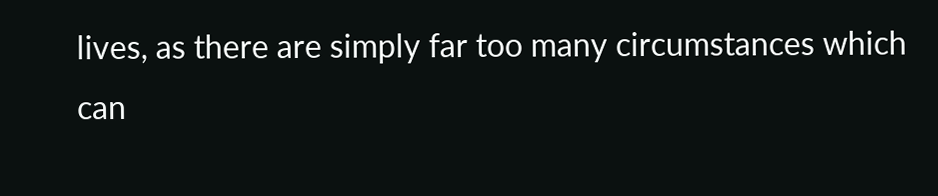lives, as there are simply far too many circumstances which can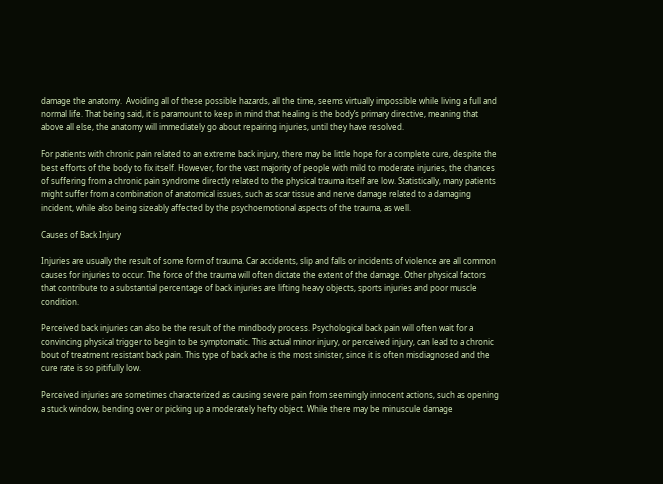damage the anatomy.  Avoiding all of these possible hazards, all the time, seems virtually impossible while living a full and normal life. That being said, it is paramount to keep in mind that healing is the body’s primary directive, meaning that above all else, the anatomy will immediately go about repairing injuries, until they have resolved.

For patients with chronic pain related to an extreme back injury, there may be little hope for a complete cure, despite the best efforts of the body to fix itself. However, for the vast majority of people with mild to moderate injuries, the chances of suffering from a chronic pain syndrome directly related to the physical trauma itself are low. Statistically, many patients might suffer from a combination of anatomical issues, such as scar tissue and nerve damage related to a damaging incident, while also being sizeably affected by the psychoemotional aspects of the trauma, as well.

Causes of Back Injury

Injuries are usually the result of some form of trauma. Car accidents, slip and falls or incidents of violence are all common causes for injuries to occur. The force of the trauma will often dictate the extent of the damage. Other physical factors that contribute to a substantial percentage of back injuries are lifting heavy objects, sports injuries and poor muscle condition.

Perceived back injuries can also be the result of the mindbody process. Psychological back pain will often wait for a convincing physical trigger to begin to be symptomatic. This actual minor injury, or perceived injury, can lead to a chronic bout of treatment resistant back pain. This type of back ache is the most sinister, since it is often misdiagnosed and the cure rate is so pitifully low.

Perceived injuries are sometimes characterized as causing severe pain from seemingly innocent actions, such as opening a stuck window, bending over or picking up a moderately hefty object. While there may be minuscule damage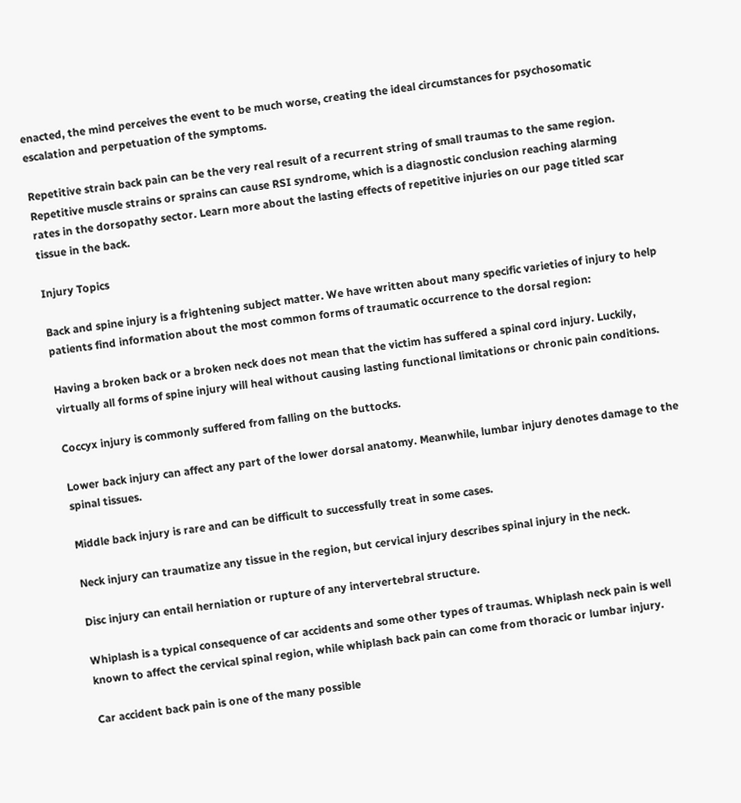enacted, the mind perceives the event to be much worse, creating the ideal circumstances for psychosomatic escalation and perpetuation of the symptoms.

Repetitive strain back pain can be the very real result of a recurrent string of small traumas to the same region. Repetitive muscle strains or sprains can cause RSI syndrome, which is a diagnostic conclusion reaching alarming rates in the dorsopathy sector. Learn more about the lasting effects of repetitive injuries on our page titled scar tissue in the back.

Injury Topics

Back and spine injury is a frightening subject matter. We have written about many specific varieties of injury to help patients find information about the most common forms of traumatic occurrence to the dorsal region:

Having a broken back or a broken neck does not mean that the victim has suffered a spinal cord injury. Luckily, virtually all forms of spine injury will heal without causing lasting functional limitations or chronic pain conditions.

Coccyx injury is commonly suffered from falling on the buttocks.

Lower back injury can affect any part of the lower dorsal anatomy. Meanwhile, lumbar injury denotes damage to the spinal tissues.

Middle back injury is rare and can be difficult to successfully treat in some cases.

Neck injury can traumatize any tissue in the region, but cervical injury describes spinal injury in the neck.

Disc injury can entail herniation or rupture of any intervertebral structure.

Whiplash is a typical consequence of car accidents and some other types of traumas. Whiplash neck pain is well known to affect the cervical spinal region, while whiplash back pain can come from thoracic or lumbar injury.

Car accident back pain is one of the many possible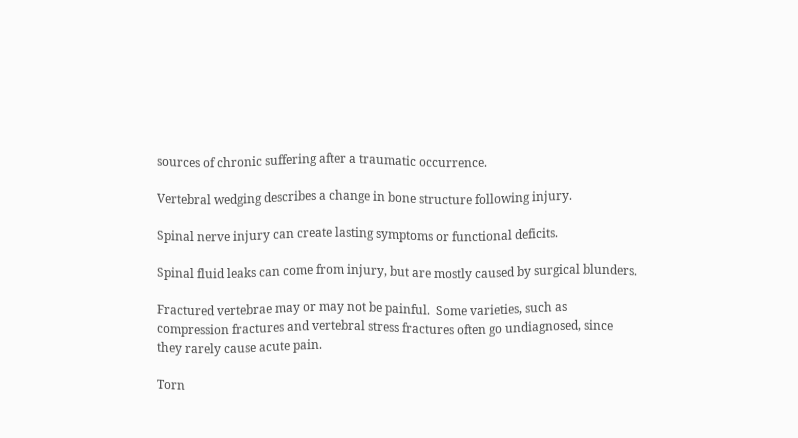sources of chronic suffering after a traumatic occurrence.

Vertebral wedging describes a change in bone structure following injury.

Spinal nerve injury can create lasting symptoms or functional deficits.

Spinal fluid leaks can come from injury, but are mostly caused by surgical blunders.

Fractured vertebrae may or may not be painful.  Some varieties, such as compression fractures and vertebral stress fractures often go undiagnosed, since they rarely cause acute pain.

Torn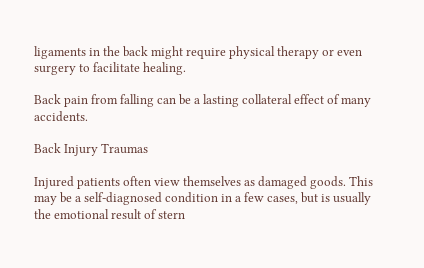ligaments in the back might require physical therapy or even surgery to facilitate healing.

Back pain from falling can be a lasting collateral effect of many accidents.

Back Injury Traumas

Injured patients often view themselves as damaged goods. This may be a self-diagnosed condition in a few cases, but is usually the emotional result of stern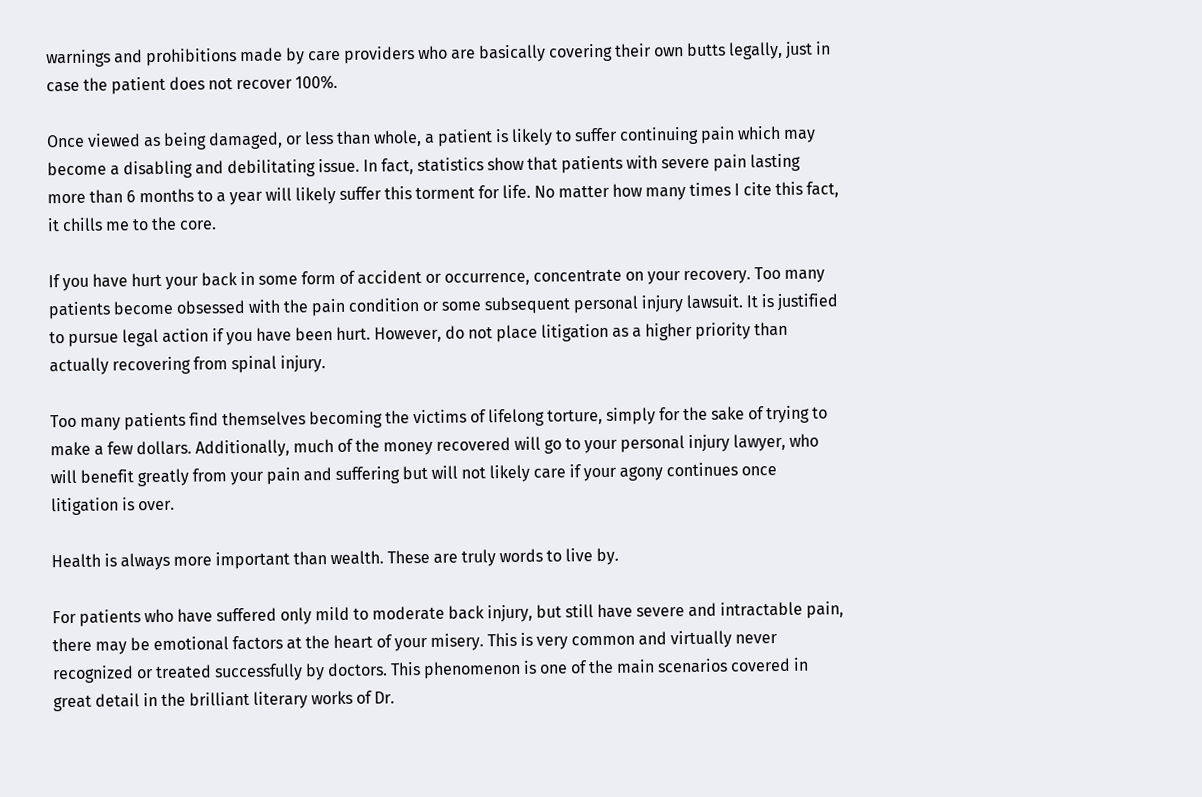warnings and prohibitions made by care providers who are basically covering their own butts legally, just in case the patient does not recover 100%.

Once viewed as being damaged, or less than whole, a patient is likely to suffer continuing pain which may become a disabling and debilitating issue. In fact, statistics show that patients with severe pain lasting more than 6 months to a year will likely suffer this torment for life. No matter how many times I cite this fact, it chills me to the core.

If you have hurt your back in some form of accident or occurrence, concentrate on your recovery. Too many patients become obsessed with the pain condition or some subsequent personal injury lawsuit. It is justified to pursue legal action if you have been hurt. However, do not place litigation as a higher priority than actually recovering from spinal injury.

Too many patients find themselves becoming the victims of lifelong torture, simply for the sake of trying to make a few dollars. Additionally, much of the money recovered will go to your personal injury lawyer, who will benefit greatly from your pain and suffering but will not likely care if your agony continues once litigation is over.

Health is always more important than wealth. These are truly words to live by.

For patients who have suffered only mild to moderate back injury, but still have severe and intractable pain, there may be emotional factors at the heart of your misery. This is very common and virtually never recognized or treated successfully by doctors. This phenomenon is one of the main scenarios covered in great detail in the brilliant literary works of Dr.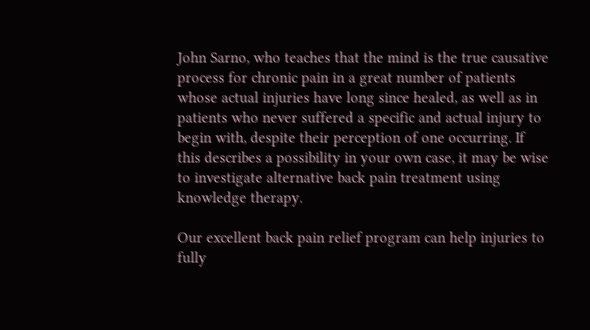John Sarno, who teaches that the mind is the true causative process for chronic pain in a great number of patients whose actual injuries have long since healed, as well as in patients who never suffered a specific and actual injury to begin with, despite their perception of one occurring. If this describes a possibility in your own case, it may be wise to investigate alternative back pain treatment using knowledge therapy.

Our excellent back pain relief program can help injuries to fully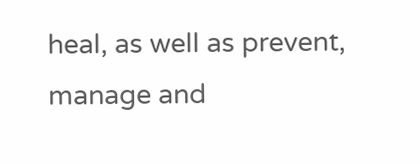heal, as well as prevent, manage and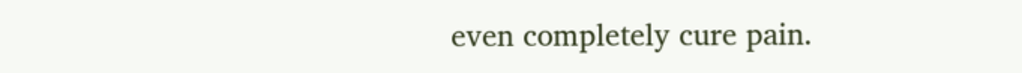even completely cure pain.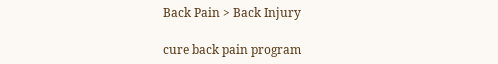Back Pain > Back Injury

cure back pain program